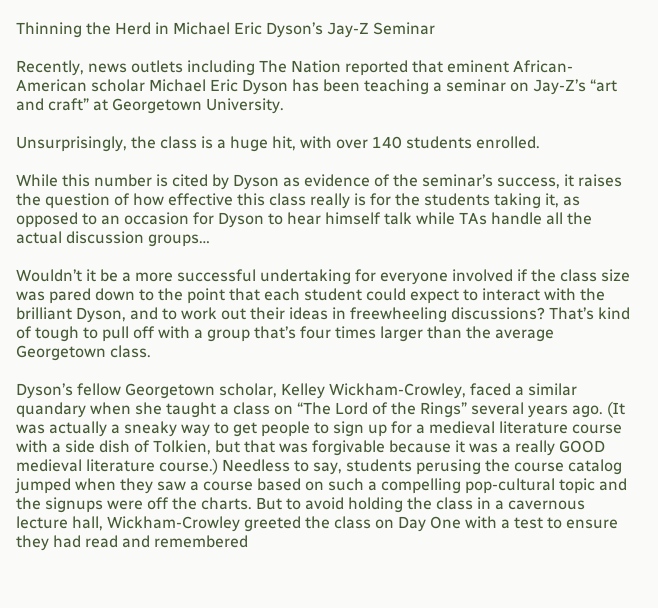Thinning the Herd in Michael Eric Dyson’s Jay-Z Seminar

Recently, news outlets including The Nation reported that eminent African-American scholar Michael Eric Dyson has been teaching a seminar on Jay-Z’s “art and craft” at Georgetown University.

Unsurprisingly, the class is a huge hit, with over 140 students enrolled.

While this number is cited by Dyson as evidence of the seminar’s success, it raises the question of how effective this class really is for the students taking it, as opposed to an occasion for Dyson to hear himself talk while TAs handle all the actual discussion groups…

Wouldn’t it be a more successful undertaking for everyone involved if the class size was pared down to the point that each student could expect to interact with the brilliant Dyson, and to work out their ideas in freewheeling discussions? That’s kind of tough to pull off with a group that’s four times larger than the average Georgetown class.

Dyson’s fellow Georgetown scholar, Kelley Wickham-Crowley, faced a similar quandary when she taught a class on “The Lord of the Rings” several years ago. (It was actually a sneaky way to get people to sign up for a medieval literature course with a side dish of Tolkien, but that was forgivable because it was a really GOOD medieval literature course.) Needless to say, students perusing the course catalog jumped when they saw a course based on such a compelling pop-cultural topic and the signups were off the charts. But to avoid holding the class in a cavernous lecture hall, Wickham-Crowley greeted the class on Day One with a test to ensure they had read and remembered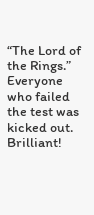“The Lord of the Rings.” Everyone who failed the test was kicked out. Brilliant!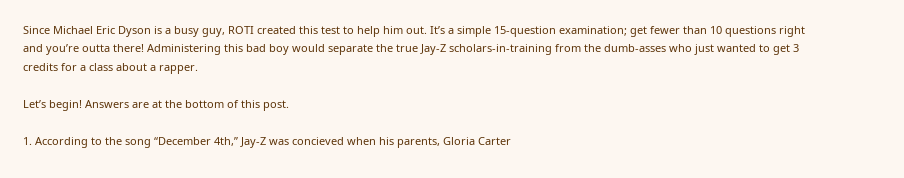Since Michael Eric Dyson is a busy guy, ROTI created this test to help him out. It’s a simple 15-question examination; get fewer than 10 questions right and you’re outta there! Administering this bad boy would separate the true Jay-Z scholars-in-training from the dumb-asses who just wanted to get 3 credits for a class about a rapper.

Let’s begin! Answers are at the bottom of this post.

1. According to the song “December 4th,” Jay-Z was concieved when his parents, Gloria Carter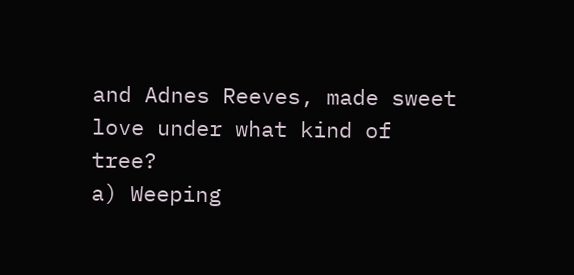and Adnes Reeves, made sweet love under what kind of tree?
a) Weeping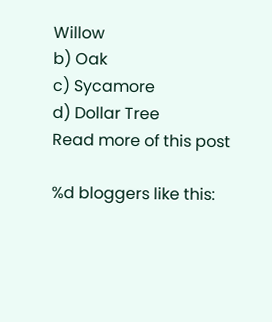Willow
b) Oak
c) Sycamore
d) Dollar Tree
Read more of this post

%d bloggers like this: